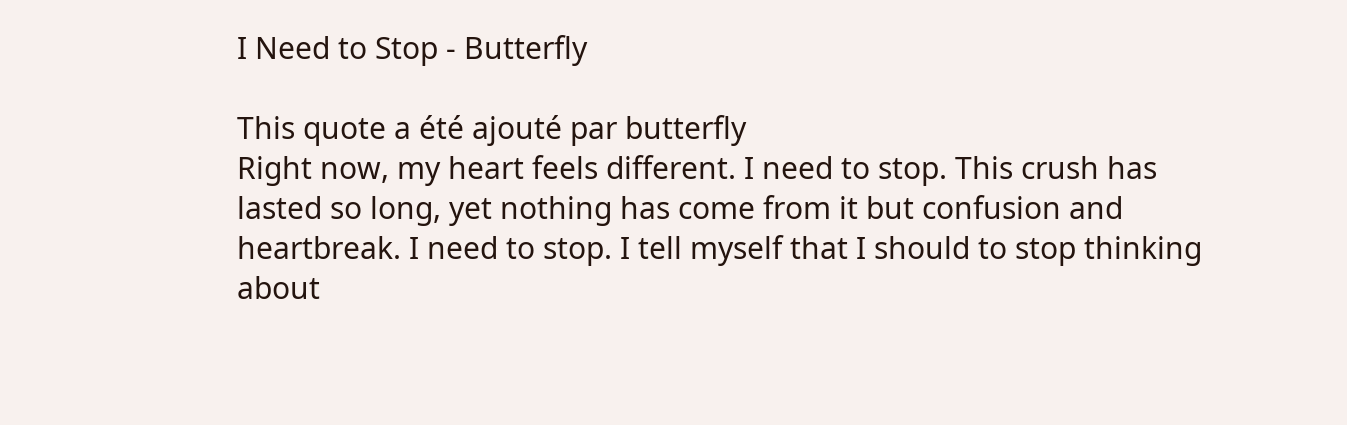I Need to Stop - Butterfly

This quote a été ajouté par butterfly
Right now, my heart feels different. I need to stop. This crush has lasted so long, yet nothing has come from it but confusion and heartbreak. I need to stop. I tell myself that I should to stop thinking about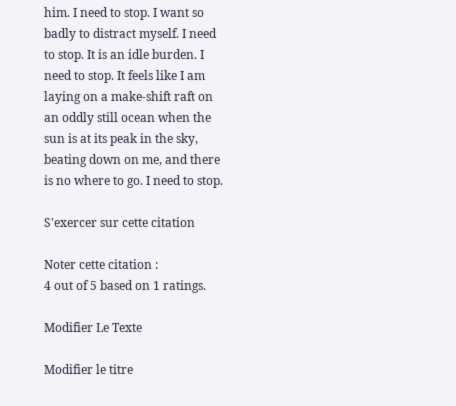him. I need to stop. I want so badly to distract myself. I need to stop. It is an idle burden. I need to stop. It feels like I am laying on a make-shift raft on an oddly still ocean when the sun is at its peak in the sky, beating down on me, and there is no where to go. I need to stop.

S'exercer sur cette citation

Noter cette citation :
4 out of 5 based on 1 ratings.

Modifier Le Texte

Modifier le titre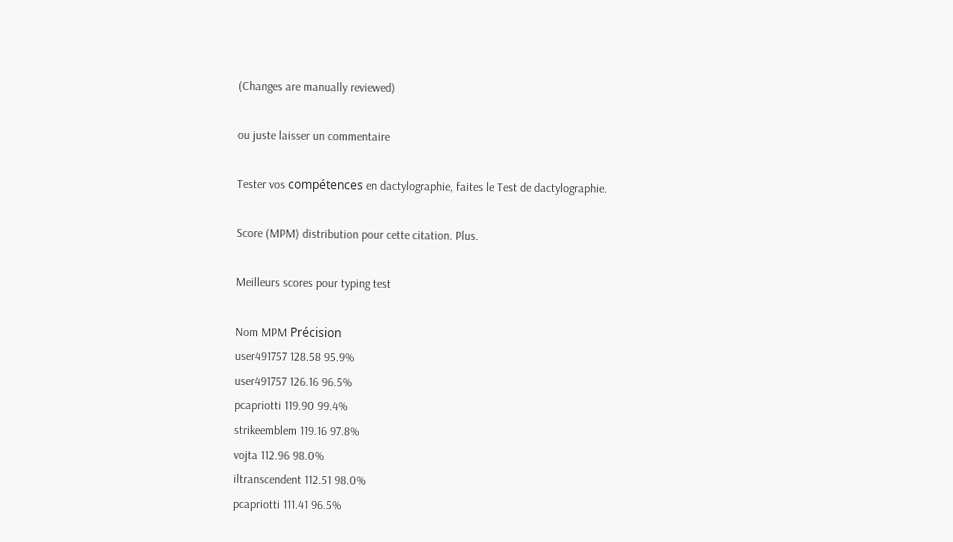(Changes are manually reviewed)

ou juste laisser un commentaire

Tester vos compétences en dactylographie, faites le Test de dactylographie.

Score (MPM) distribution pour cette citation. Plus.

Meilleurs scores pour typing test

Nom MPM Précision
user491757 128.58 95.9%
user491757 126.16 96.5%
pcapriotti 119.90 99.4%
strikeemblem 119.16 97.8%
vojta 112.96 98.0%
iltranscendent 112.51 98.0%
pcapriotti 111.41 96.5%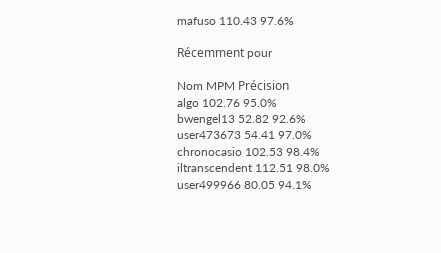mafuso 110.43 97.6%

Récemment pour

Nom MPM Précision
algo 102.76 95.0%
bwengel13 52.82 92.6%
user473673 54.41 97.0%
chronocasio 102.53 98.4%
iltranscendent 112.51 98.0%
user499966 80.05 94.1%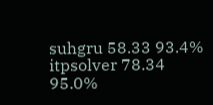suhgru 58.33 93.4%
itpsolver 78.34 95.0%